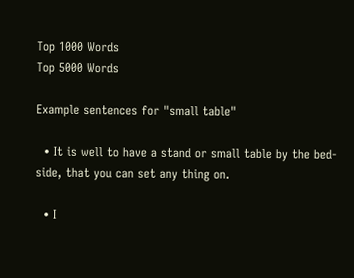Top 1000 Words
Top 5000 Words

Example sentences for "small table"

  • It is well to have a stand or small table by the bed-side, that you can set any thing on.

  • I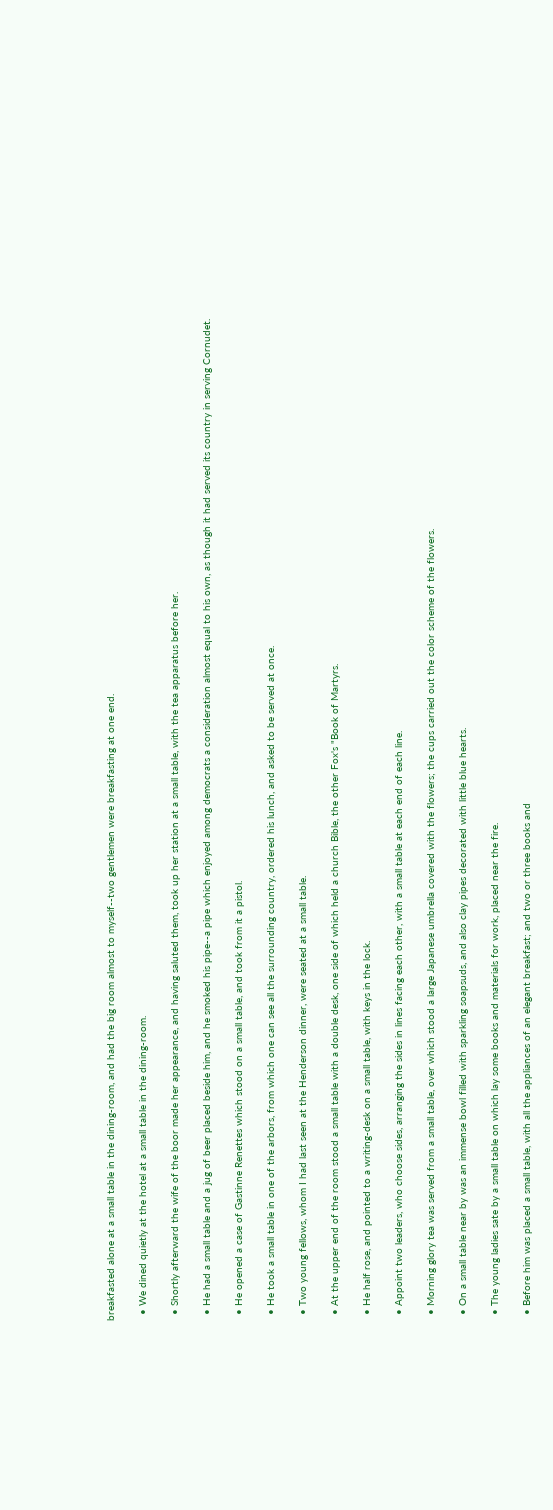breakfasted alone at a small table in the dining-room, and had the big room almost to myself--two gentlemen were breakfasting at one end.

  • We dined quietly at the hotel at a small table in the dining-room.

  • Shortly afterward the wife of the boor made her appearance, and having saluted them, took up her station at a small table, with the tea apparatus before her.

  • He had a small table and a jug of beer placed beside him, and he smoked his pipe--a pipe which enjoyed among democrats a consideration almost equal to his own, as though it had served its country in serving Cornudet.

  • He opened a case of Gastinne Renettes which stood on a small table, and took from it a pistol.

  • He took a small table in one of the arbors, from which one can see all the surrounding country, ordered his lunch, and asked to be served at once.

  • Two young fellows, whom I had last seen at the Henderson dinner, were seated at a small table.

  • At the upper end of the room stood a small table with a double desk, one side of which held a church Bible, the other Fox's "Book of Martyrs.

  • He half rose, and pointed to a writing-desk on a small table, with keys in the lock.

  • Appoint two leaders, who choose sides, arranging the sides in lines facing each other, with a small table at each end of each line.

  • Morning glory tea was served from a small table, over which stood a large Japanese umbrella covered with the flowers; the cups carried out the color scheme of the flowers.

  • On a small table near by was an immense bowl filled with sparkling soapsuds, and also clay pipes decorated with little blue hearts.

  • The young ladies sate by a small table on which lay some books and materials for work, placed near the fire.

  • Before him was placed a small table, with all the appliances of an elegant breakfast; and two or three books and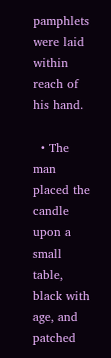pamphlets were laid within reach of his hand.

  • The man placed the candle upon a small table, black with age, and patched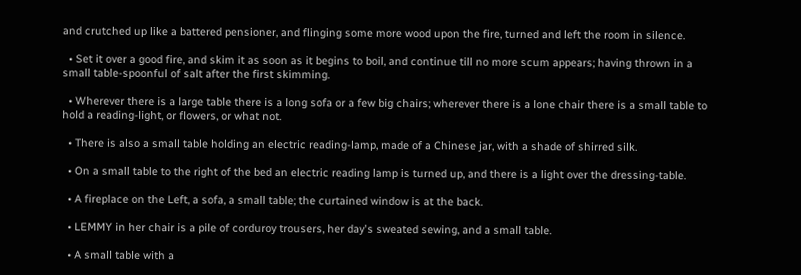and crutched up like a battered pensioner, and flinging some more wood upon the fire, turned and left the room in silence.

  • Set it over a good fire, and skim it as soon as it begins to boil, and continue till no more scum appears; having thrown in a small table-spoonful of salt after the first skimming.

  • Wherever there is a large table there is a long sofa or a few big chairs; wherever there is a lone chair there is a small table to hold a reading-light, or flowers, or what not.

  • There is also a small table holding an electric reading-lamp, made of a Chinese jar, with a shade of shirred silk.

  • On a small table to the right of the bed an electric reading lamp is turned up, and there is a light over the dressing-table.

  • A fireplace on the Left, a sofa, a small table; the curtained window is at the back.

  • LEMMY in her chair is a pile of corduroy trousers, her day's sweated sewing, and a small table.

  • A small table with a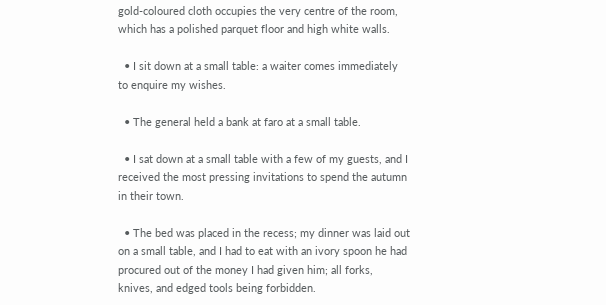gold-coloured cloth occupies the very centre of the room, which has a polished parquet floor and high white walls.

  • I sit down at a small table: a waiter comes immediately to enquire my wishes.

  • The general held a bank at faro at a small table.

  • I sat down at a small table with a few of my guests, and I received the most pressing invitations to spend the autumn in their town.

  • The bed was placed in the recess; my dinner was laid out on a small table, and I had to eat with an ivory spoon he had procured out of the money I had given him; all forks, knives, and edged tools being forbidden.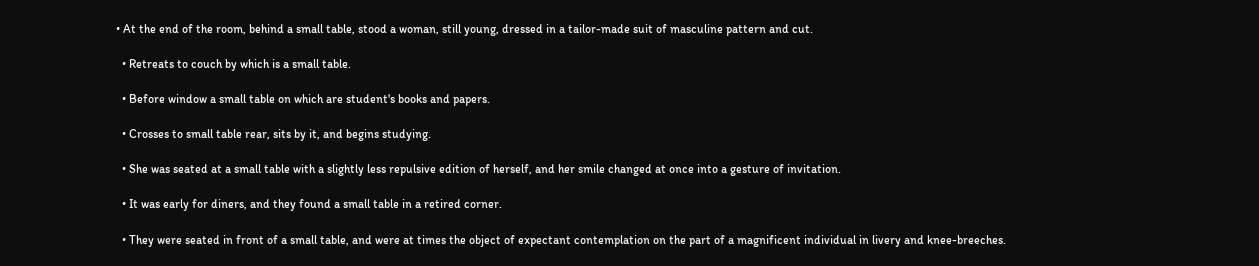• At the end of the room, behind a small table, stood a woman, still young, dressed in a tailor-made suit of masculine pattern and cut.

  • Retreats to couch by which is a small table.

  • Before window a small table on which are student's books and papers.

  • Crosses to small table rear, sits by it, and begins studying.

  • She was seated at a small table with a slightly less repulsive edition of herself, and her smile changed at once into a gesture of invitation.

  • It was early for diners, and they found a small table in a retired corner.

  • They were seated in front of a small table, and were at times the object of expectant contemplation on the part of a magnificent individual in livery and knee-breeches.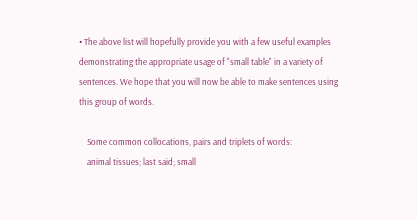• The above list will hopefully provide you with a few useful examples demonstrating the appropriate usage of "small table" in a variety of sentences. We hope that you will now be able to make sentences using this group of words.

    Some common collocations, pairs and triplets of words:
    animal tissues; last said; small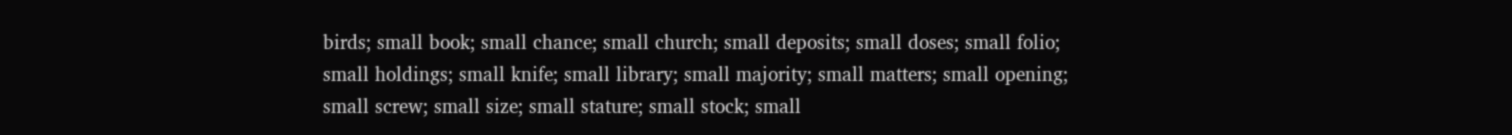birds; small book; small chance; small church; small deposits; small doses; small folio; small holdings; small knife; small library; small majority; small matters; small opening; small screw; small size; small stature; small stock; small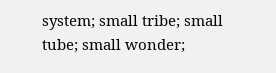system; small tribe; small tube; small wonder;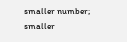smaller number; smaller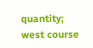quantity; west course